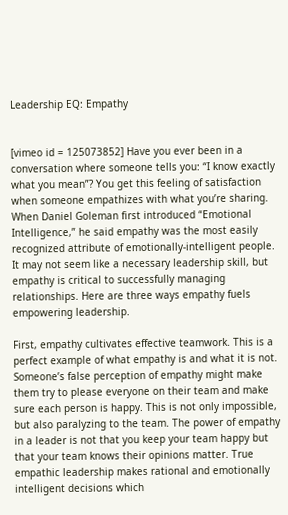Leadership EQ: Empathy


[vimeo id = 125073852] Have you ever been in a conversation where someone tells you: “I know exactly what you mean”? You get this feeling of satisfaction when someone empathizes with what you’re sharing. When Daniel Goleman first introduced “Emotional Intelligence,” he said empathy was the most easily recognized attribute of emotionally-intelligent people. It may not seem like a necessary leadership skill, but empathy is critical to successfully managing relationships. Here are three ways empathy fuels empowering leadership.

First, empathy cultivates effective teamwork. This is a perfect example of what empathy is and what it is not. Someone’s false perception of empathy might make them try to please everyone on their team and make sure each person is happy. This is not only impossible, but also paralyzing to the team. The power of empathy in a leader is not that you keep your team happy but that your team knows their opinions matter. True empathic leadership makes rational and emotionally intelligent decisions which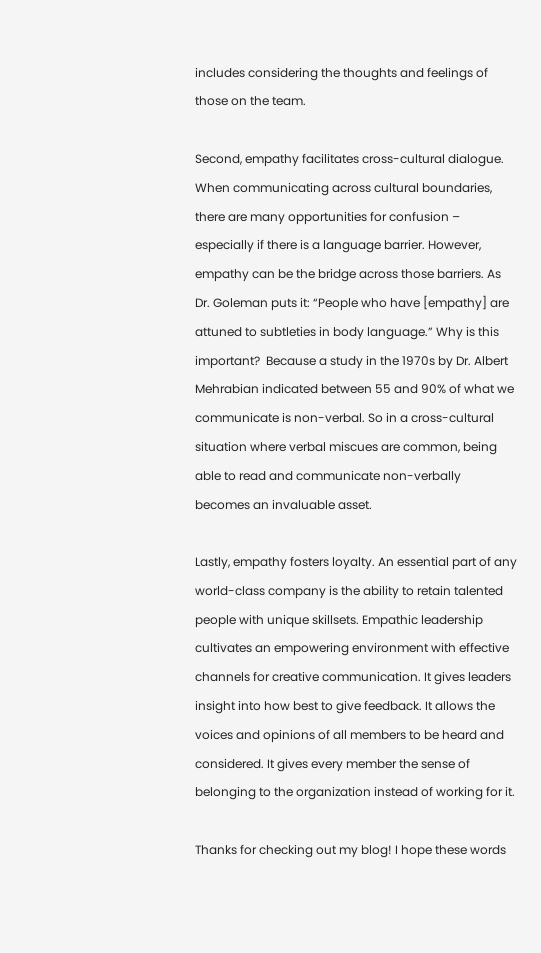includes considering the thoughts and feelings of those on the team.

Second, empathy facilitates cross-cultural dialogue. When communicating across cultural boundaries, there are many opportunities for confusion – especially if there is a language barrier. However, empathy can be the bridge across those barriers. As Dr. Goleman puts it: “People who have [empathy] are attuned to subtleties in body language.” Why is this important?  Because a study in the 1970s by Dr. Albert Mehrabian indicated between 55 and 90% of what we communicate is non-verbal. So in a cross-cultural situation where verbal miscues are common, being able to read and communicate non-verbally becomes an invaluable asset.

Lastly, empathy fosters loyalty. An essential part of any world-class company is the ability to retain talented people with unique skillsets. Empathic leadership cultivates an empowering environment with effective channels for creative communication. It gives leaders insight into how best to give feedback. It allows the voices and opinions of all members to be heard and considered. It gives every member the sense of belonging to the organization instead of working for it.

Thanks for checking out my blog! I hope these words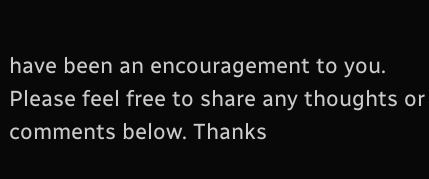have been an encouragement to you. Please feel free to share any thoughts or comments below. Thanks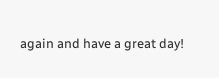again and have a great day!